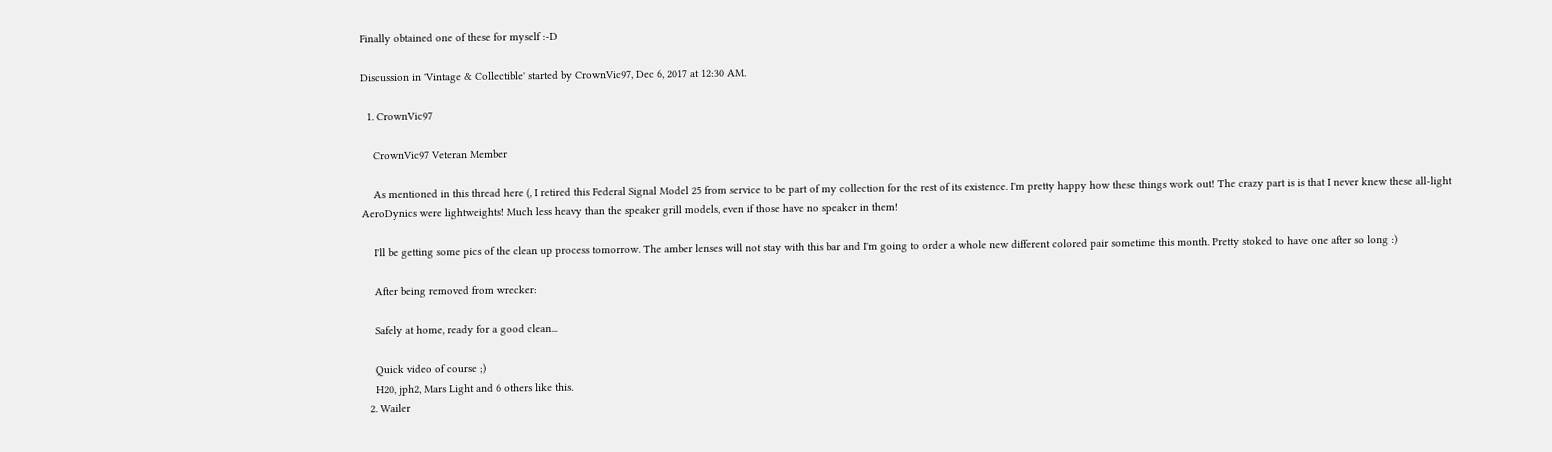Finally obtained one of these for myself :-D

Discussion in 'Vintage & Collectible' started by CrownVic97, Dec 6, 2017 at 12:30 AM.

  1. CrownVic97

    CrownVic97 Veteran Member

    As mentioned in this thread here (, I retired this Federal Signal Model 25 from service to be part of my collection for the rest of its existence. I'm pretty happy how these things work out! The crazy part is is that I never knew these all-light AeroDynics were lightweights! Much less heavy than the speaker grill models, even if those have no speaker in them!

    I'll be getting some pics of the clean up process tomorrow. The amber lenses will not stay with this bar and I'm going to order a whole new different colored pair sometime this month. Pretty stoked to have one after so long :)

    After being removed from wrecker:

    Safely at home, ready for a good clean...

    Quick video of course ;)
    H20, jph2, Mars Light and 6 others like this.
  2. Wailer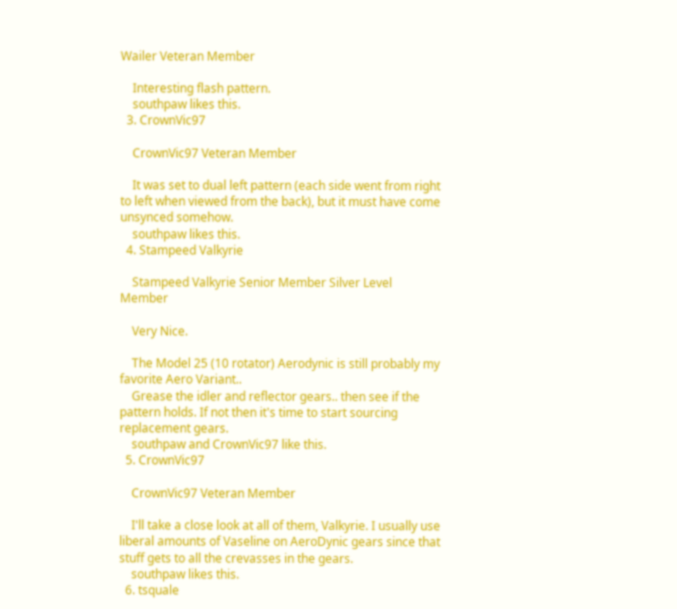Wailer Veteran Member

    Interesting flash pattern.
    southpaw likes this.
  3. CrownVic97

    CrownVic97 Veteran Member

    It was set to dual left pattern (each side went from right to left when viewed from the back), but it must have come unsynced somehow.
    southpaw likes this.
  4. Stampeed Valkyrie

    Stampeed Valkyrie Senior Member Silver Level Member

    Very Nice.

    The Model 25 (10 rotator) Aerodynic is still probably my favorite Aero Variant..
    Grease the idler and reflector gears.. then see if the pattern holds. If not then it's time to start sourcing replacement gears.
    southpaw and CrownVic97 like this.
  5. CrownVic97

    CrownVic97 Veteran Member

    I'll take a close look at all of them, Valkyrie. I usually use liberal amounts of Vaseline on AeroDynic gears since that stuff gets to all the crevasses in the gears.
    southpaw likes this.
  6. tsquale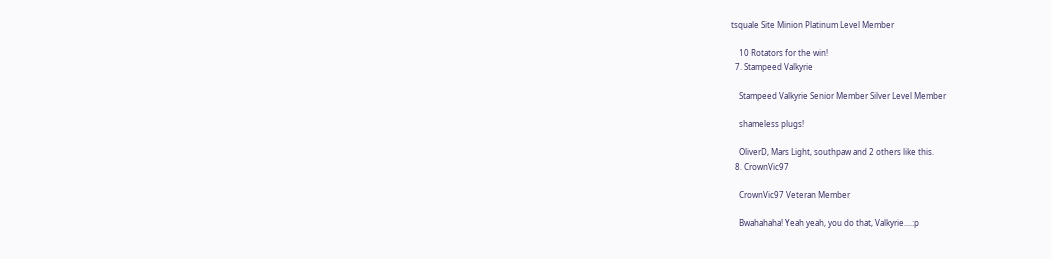tsquale Site Minion Platinum Level Member

    10 Rotators for the win!
  7. Stampeed Valkyrie

    Stampeed Valkyrie Senior Member Silver Level Member

    shameless plugs!

    OliverD, Mars Light, southpaw and 2 others like this.
  8. CrownVic97

    CrownVic97 Veteran Member

    Bwahahaha! Yeah yeah, you do that, Valkyrie....:p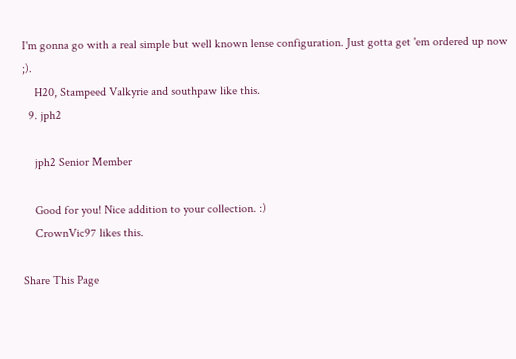I'm gonna go with a real simple but well known lense configuration. Just gotta get 'em ordered up now ;).
    H20, Stampeed Valkyrie and southpaw like this.
  9. jph2

    jph2 Senior Member

    Good for you! Nice addition to your collection. :)
    CrownVic97 likes this.

Share This Page